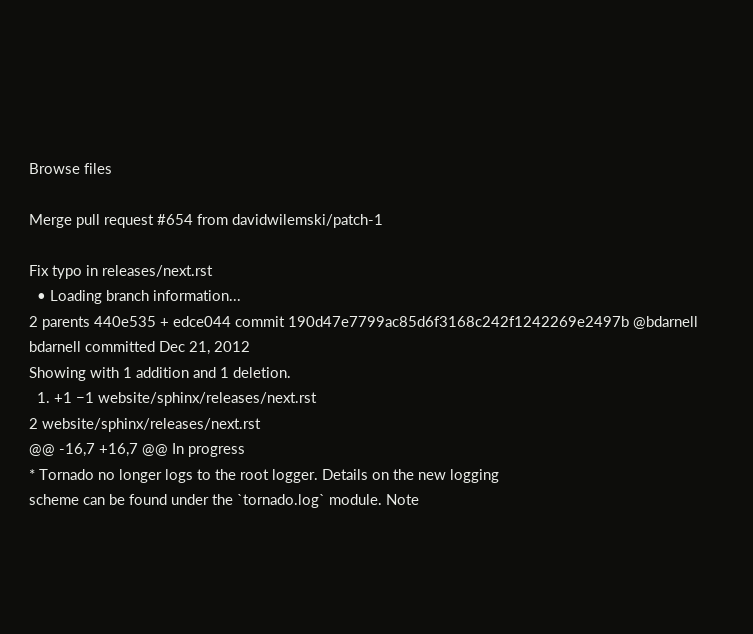Browse files

Merge pull request #654 from davidwilemski/patch-1

Fix typo in releases/next.rst
  • Loading branch information...
2 parents 440e535 + edce044 commit 190d47e7799ac85d6f3168c242f1242269e2497b @bdarnell bdarnell committed Dec 21, 2012
Showing with 1 addition and 1 deletion.
  1. +1 −1 website/sphinx/releases/next.rst
2 website/sphinx/releases/next.rst
@@ -16,7 +16,7 @@ In progress
* Tornado no longer logs to the root logger. Details on the new logging
scheme can be found under the `tornado.log` module. Note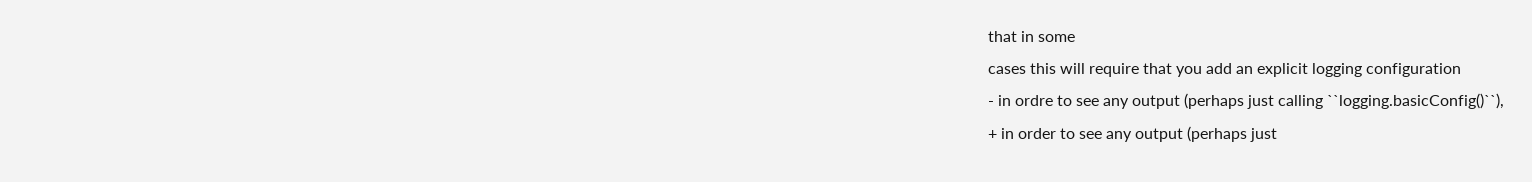that in some
cases this will require that you add an explicit logging configuration
- in ordre to see any output (perhaps just calling ``logging.basicConfig()``),
+ in order to see any output (perhaps just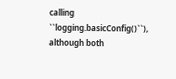calling ``logging.basicConfig()``),
although both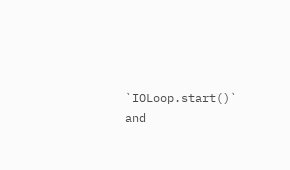`IOLoop.start()` and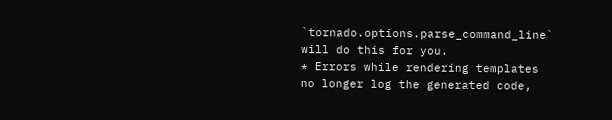`tornado.options.parse_command_line`
will do this for you.
* Errors while rendering templates no longer log the generated code,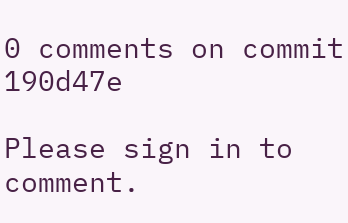0 comments on commit 190d47e

Please sign in to comment.